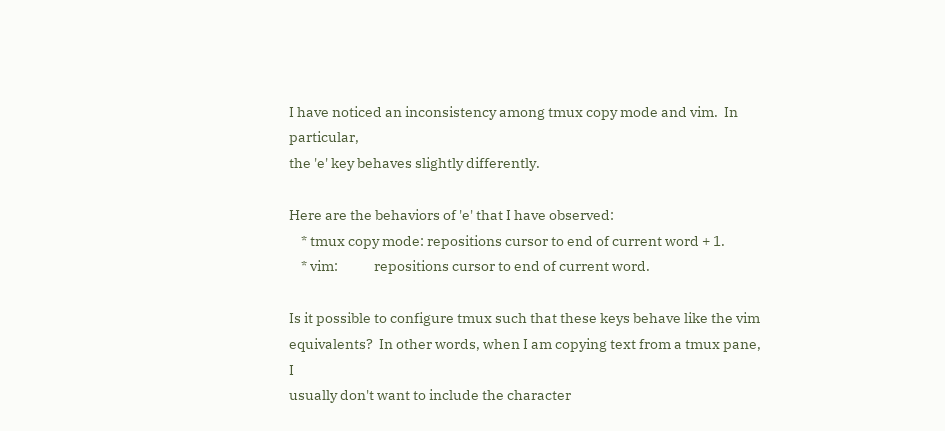I have noticed an inconsistency among tmux copy mode and vim.  In particular,
the 'e' key behaves slightly differently.

Here are the behaviors of 'e' that I have observed:
    * tmux copy mode: repositions cursor to end of current word + 1.
    * vim:            repositions cursor to end of current word.

Is it possible to configure tmux such that these keys behave like the vim
equivalents?  In other words, when I am copying text from a tmux pane, I
usually don't want to include the character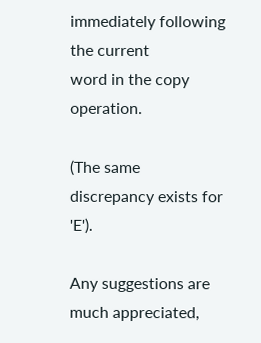immediately following the current
word in the copy operation.

(The same discrepancy exists for 'E').

Any suggestions are much appreciated,